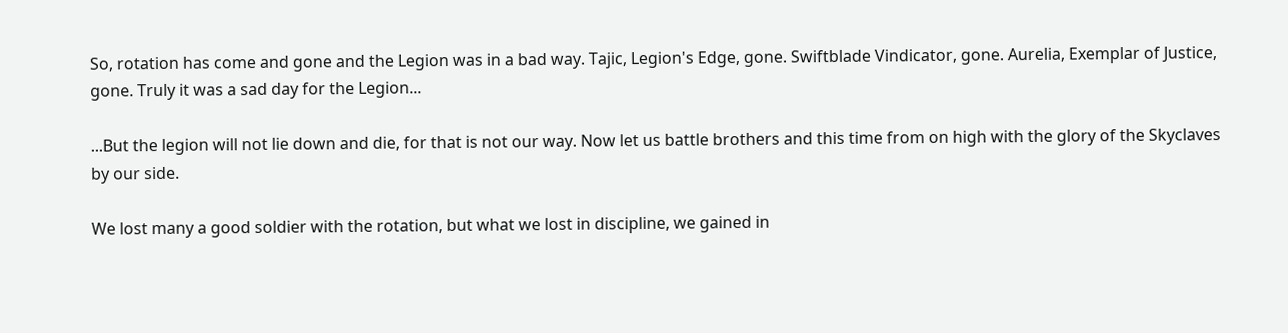So, rotation has come and gone and the Legion was in a bad way. Tajic, Legion's Edge, gone. Swiftblade Vindicator, gone. Aurelia, Exemplar of Justice, gone. Truly it was a sad day for the Legion...

...But the legion will not lie down and die, for that is not our way. Now let us battle brothers and this time from on high with the glory of the Skyclaves by our side.

We lost many a good soldier with the rotation, but what we lost in discipline, we gained in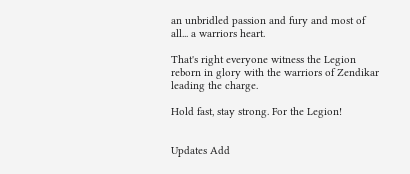an unbridled passion and fury and most of all... a warriors heart.

That's right everyone witness the Legion reborn in glory with the warriors of Zendikar leading the charge.

Hold fast, stay strong. For the Legion!


Updates Add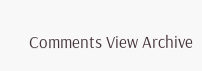Comments View Archive